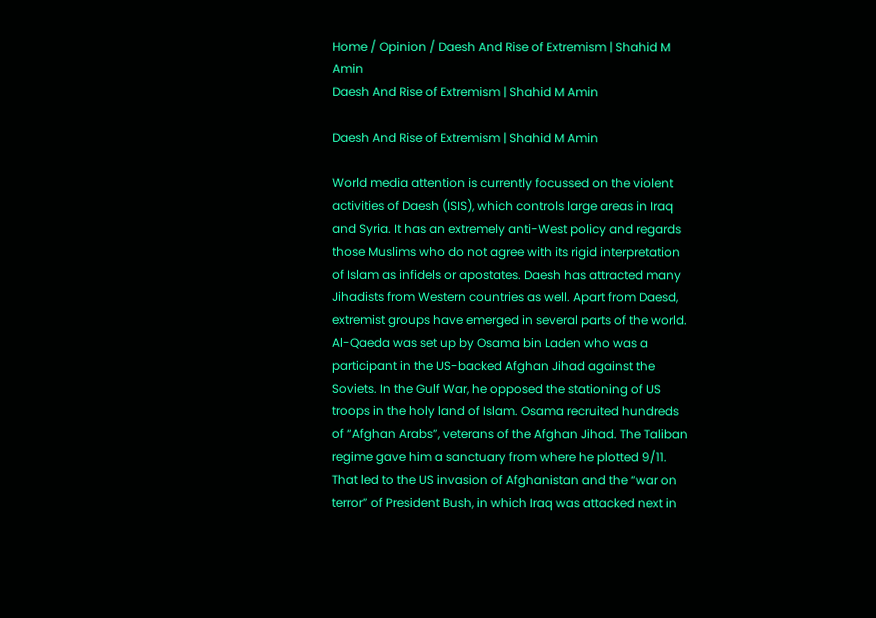Home / Opinion / Daesh And Rise of Extremism | Shahid M Amin
Daesh And Rise of Extremism | Shahid M Amin

Daesh And Rise of Extremism | Shahid M Amin

World media attention is currently focussed on the violent activities of Daesh (ISIS), which controls large areas in Iraq and Syria. It has an extremely anti-West policy and regards those Muslims who do not agree with its rigid interpretation of Islam as infidels or apostates. Daesh has attracted many Jihadists from Western countries as well. Apart from Daesd, extremist groups have emerged in several parts of the world. Al-Qaeda was set up by Osama bin Laden who was a participant in the US-backed Afghan Jihad against the Soviets. In the Gulf War, he opposed the stationing of US troops in the holy land of Islam. Osama recruited hundreds of “Afghan Arabs”, veterans of the Afghan Jihad. The Taliban regime gave him a sanctuary from where he plotted 9/11. That led to the US invasion of Afghanistan and the “war on terror” of President Bush, in which Iraq was attacked next in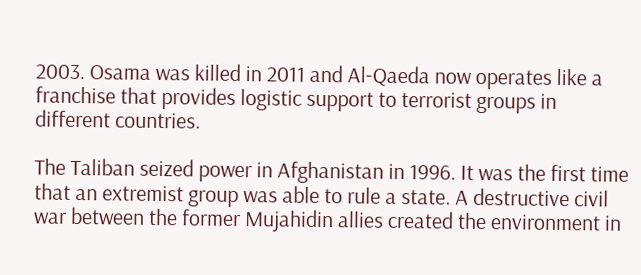2003. Osama was killed in 2011 and Al-Qaeda now operates like a franchise that provides logistic support to terrorist groups in different countries.

The Taliban seized power in Afghanistan in 1996. It was the first time that an extremist group was able to rule a state. A destructive civil war between the former Mujahidin allies created the environment in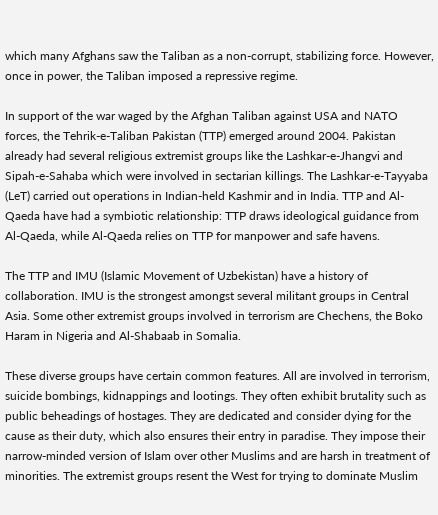which many Afghans saw the Taliban as a non-corrupt, stabilizing force. However, once in power, the Taliban imposed a repressive regime.

In support of the war waged by the Afghan Taliban against USA and NATO forces, the Tehrik-e-Taliban Pakistan (TTP) emerged around 2004. Pakistan already had several religious extremist groups like the Lashkar-e-Jhangvi and Sipah-e-Sahaba which were involved in sectarian killings. The Lashkar-e-Tayyaba (LeT) carried out operations in Indian-held Kashmir and in India. TTP and Al-Qaeda have had a symbiotic relationship: TTP draws ideological guidance from Al-Qaeda, while Al-Qaeda relies on TTP for manpower and safe havens.

The TTP and IMU (Islamic Movement of Uzbekistan) have a history of collaboration. IMU is the strongest amongst several militant groups in Central Asia. Some other extremist groups involved in terrorism are Chechens, the Boko Haram in Nigeria and Al-Shabaab in Somalia.

These diverse groups have certain common features. All are involved in terrorism, suicide bombings, kidnappings and lootings. They often exhibit brutality such as public beheadings of hostages. They are dedicated and consider dying for the cause as their duty, which also ensures their entry in paradise. They impose their narrow-minded version of Islam over other Muslims and are harsh in treatment of minorities. The extremist groups resent the West for trying to dominate Muslim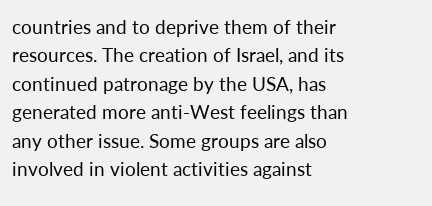countries and to deprive them of their resources. The creation of Israel, and its continued patronage by the USA, has generated more anti-West feelings than any other issue. Some groups are also involved in violent activities against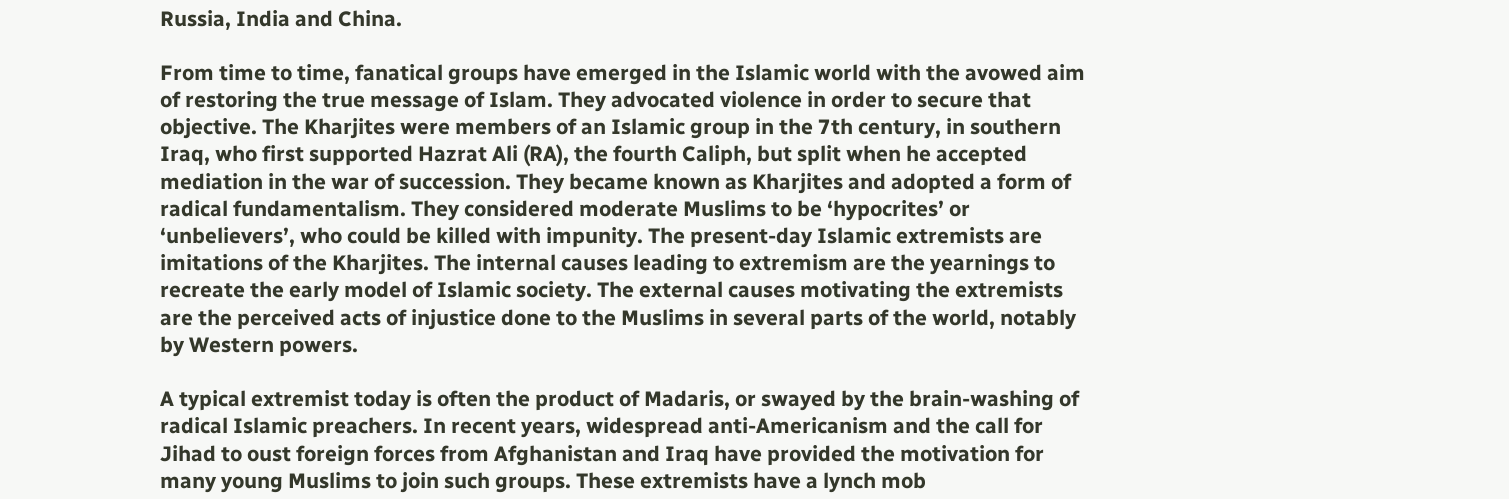Russia, India and China.

From time to time, fanatical groups have emerged in the Islamic world with the avowed aim of restoring the true message of Islam. They advocated violence in order to secure that objective. The Kharjites were members of an Islamic group in the 7th century, in southern Iraq, who first supported Hazrat Ali (RA), the fourth Caliph, but split when he accepted mediation in the war of succession. They became known as Kharjites and adopted a form of radical fundamentalism. They considered moderate Muslims to be ‘hypocrites’ or ‘unbelievers’, who could be killed with impunity. The present-day Islamic extremists are imitations of the Kharjites. The internal causes leading to extremism are the yearnings to recreate the early model of Islamic society. The external causes motivating the extremists are the perceived acts of injustice done to the Muslims in several parts of the world, notably by Western powers.

A typical extremist today is often the product of Madaris, or swayed by the brain-washing of radical Islamic preachers. In recent years, widespread anti-Americanism and the call for Jihad to oust foreign forces from Afghanistan and Iraq have provided the motivation for many young Muslims to join such groups. These extremists have a lynch mob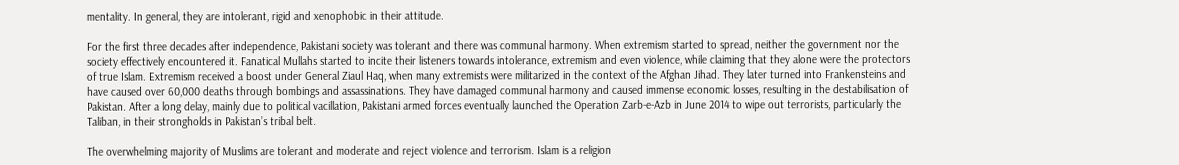mentality. In general, they are intolerant, rigid and xenophobic in their attitude.

For the first three decades after independence, Pakistani society was tolerant and there was communal harmony. When extremism started to spread, neither the government nor the society effectively encountered it. Fanatical Mullahs started to incite their listeners towards intolerance, extremism and even violence, while claiming that they alone were the protectors of true Islam. Extremism received a boost under General Ziaul Haq, when many extremists were militarized in the context of the Afghan Jihad. They later turned into Frankensteins and have caused over 60,000 deaths through bombings and assassinations. They have damaged communal harmony and caused immense economic losses, resulting in the destabilisation of Pakistan. After a long delay, mainly due to political vacillation, Pakistani armed forces eventually launched the Operation Zarb-e-Azb in June 2014 to wipe out terrorists, particularly the Taliban, in their strongholds in Pakistan’s tribal belt.

The overwhelming majority of Muslims are tolerant and moderate and reject violence and terrorism. Islam is a religion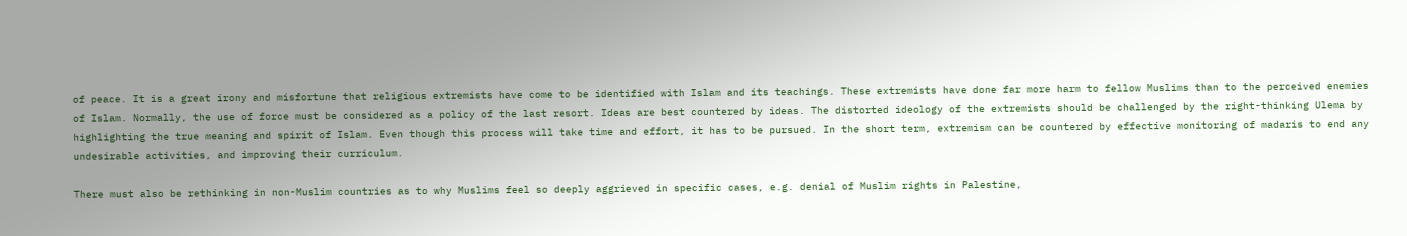of peace. It is a great irony and misfortune that religious extremists have come to be identified with Islam and its teachings. These extremists have done far more harm to fellow Muslims than to the perceived enemies of Islam. Normally, the use of force must be considered as a policy of the last resort. Ideas are best countered by ideas. The distorted ideology of the extremists should be challenged by the right-thinking Ulema by highlighting the true meaning and spirit of Islam. Even though this process will take time and effort, it has to be pursued. In the short term, extremism can be countered by effective monitoring of madaris to end any undesirable activities, and improving their curriculum.

There must also be rethinking in non-Muslim countries as to why Muslims feel so deeply aggrieved in specific cases, e.g. denial of Muslim rights in Palestine,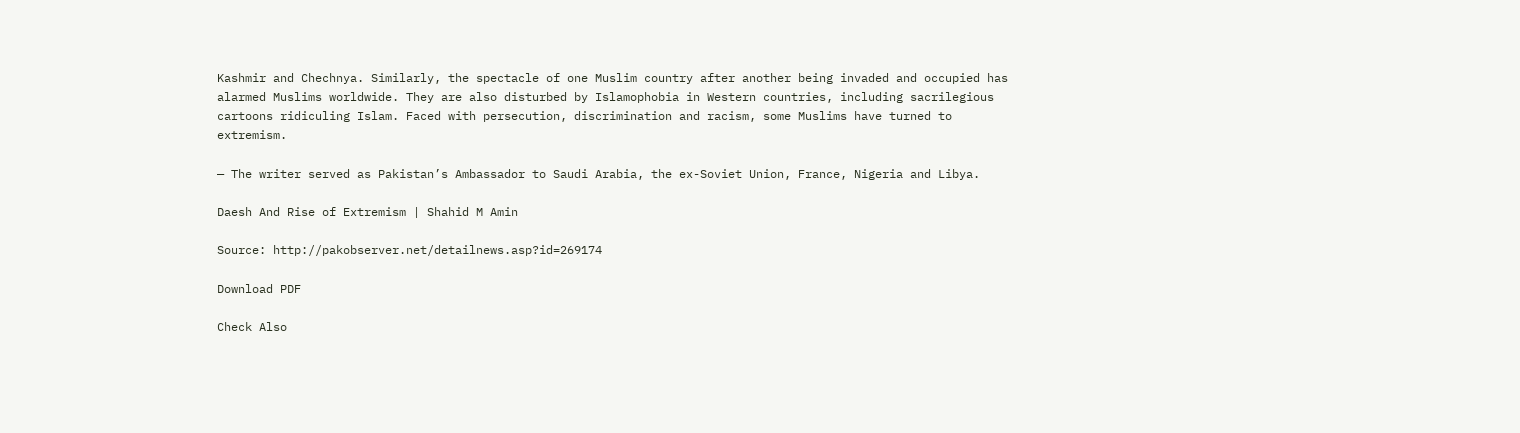Kashmir and Chechnya. Similarly, the spectacle of one Muslim country after another being invaded and occupied has alarmed Muslims worldwide. They are also disturbed by Islamophobia in Western countries, including sacrilegious cartoons ridiculing Islam. Faced with persecution, discrimination and racism, some Muslims have turned to extremism.

— The writer served as Pakistan’s Ambassador to Saudi Arabia, the ex-Soviet Union, France, Nigeria and Libya.

Daesh And Rise of Extremism | Shahid M Amin

Source: http://pakobserver.net/detailnews.asp?id=269174

Download PDF

Check Also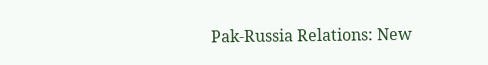Pak-Russia Relations: New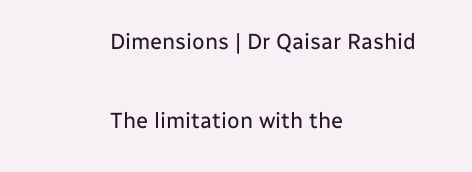Dimensions | Dr Qaisar Rashid

The limitation with the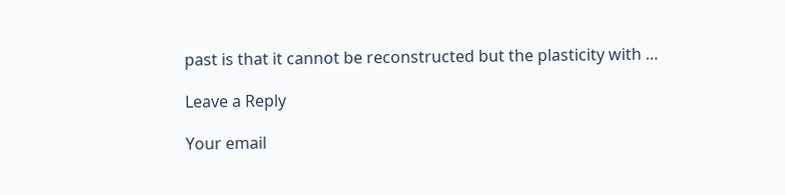past is that it cannot be reconstructed but the plasticity with …

Leave a Reply

Your email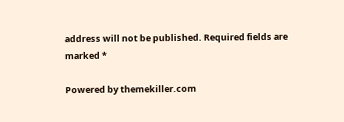address will not be published. Required fields are marked *

Powered by themekiller.com